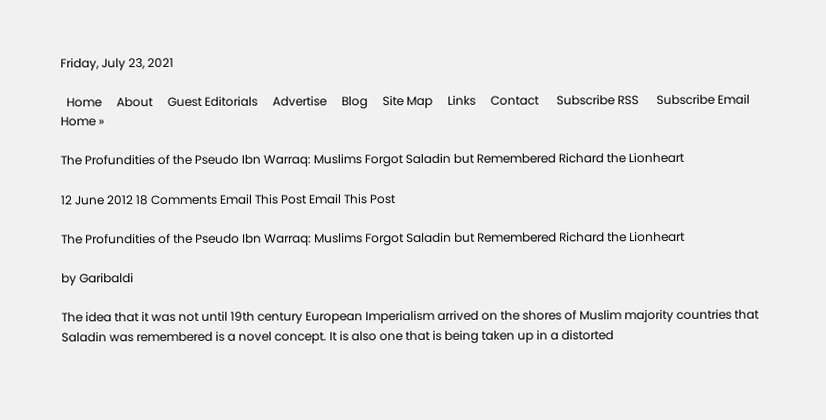Friday, July 23, 2021

  Home     About     Guest Editorials     Advertise     Blog     Site Map     Links     Contact      Subscribe RSS      Subscribe Email
Home »

The Profundities of the Pseudo Ibn Warraq: Muslims Forgot Saladin but Remembered Richard the Lionheart

12 June 2012 18 Comments Email This Post Email This Post

The Profundities of the Pseudo Ibn Warraq: Muslims Forgot Saladin but Remembered Richard the Lionheart

by Garibaldi

The idea that it was not until 19th century European Imperialism arrived on the shores of Muslim majority countries that Saladin was remembered is a novel concept. It is also one that is being taken up in a distorted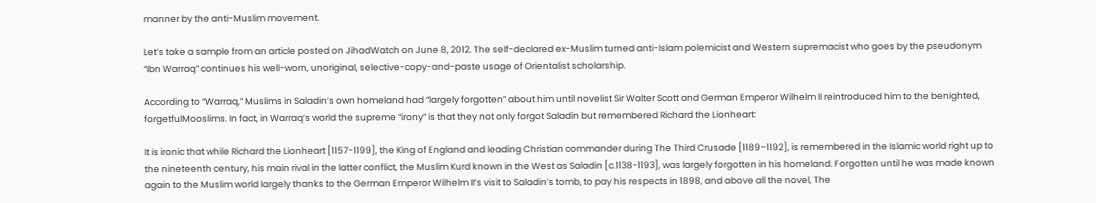manner by the anti-Muslim movement.

Let’s take a sample from an article posted on JihadWatch on June 8, 2012. The self-declared ex-Muslim turned anti-Islam polemicist and Western supremacist who goes by the pseudonym “Ibn Warraq” continues his well-worn, unoriginal, selective-copy-and-paste usage of Orientalist scholarship.

According to “Warraq,” Muslims in Saladin’s own homeland had “largely forgotten” about him until novelist Sir Walter Scott and German Emperor Wilhelm II reintroduced him to the benighted, forgetfulMooslims. In fact, in Warraq’s world the supreme “irony” is that they not only forgot Saladin but remembered Richard the Lionheart:

It is ironic that while Richard the Lionheart [1157-1199], the King of England and leading Christian commander during The Third Crusade [1189–1192], is remembered in the Islamic world right up to the nineteenth century, his main rival in the latter conflict, the Muslim Kurd known in the West as Saladin [c.1138-1193], was largely forgotten in his homeland. Forgotten until he was made known again to the Muslim world largely thanks to the German Emperor Wilhelm II’s visit to Saladin’s tomb, to pay his respects in 1898, and above all the novel, The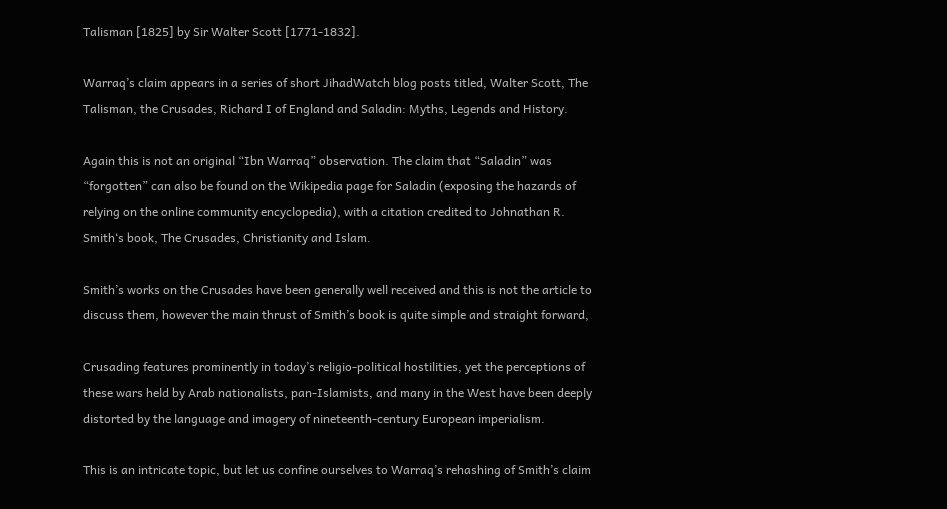Talisman [1825] by Sir Walter Scott [1771-1832].

Warraq’s claim appears in a series of short JihadWatch blog posts titled, Walter Scott, The Talisman, the Crusades, Richard I of England and Saladin: Myths, Legends and History.

Again this is not an original “Ibn Warraq” observation. The claim that “Saladin” was “forgotten” can also be found on the Wikipedia page for Saladin (exposing the hazards of relying on the online community encyclopedia), with a citation credited to Johnathan R. Smith‘s book, The Crusades, Christianity and Islam.

Smith’s works on the Crusades have been generally well received and this is not the article to discuss them, however the main thrust of Smith’s book is quite simple and straight forward,

Crusading features prominently in today’s religio-political hostilities, yet the perceptions of these wars held by Arab nationalists, pan-Islamists, and many in the West have been deeply distorted by the language and imagery of nineteenth-century European imperialism.

This is an intricate topic, but let us confine ourselves to Warraq’s rehashing of Smith’s claim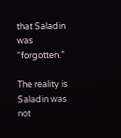that Saladin was “forgotten.”

The reality is Saladin was not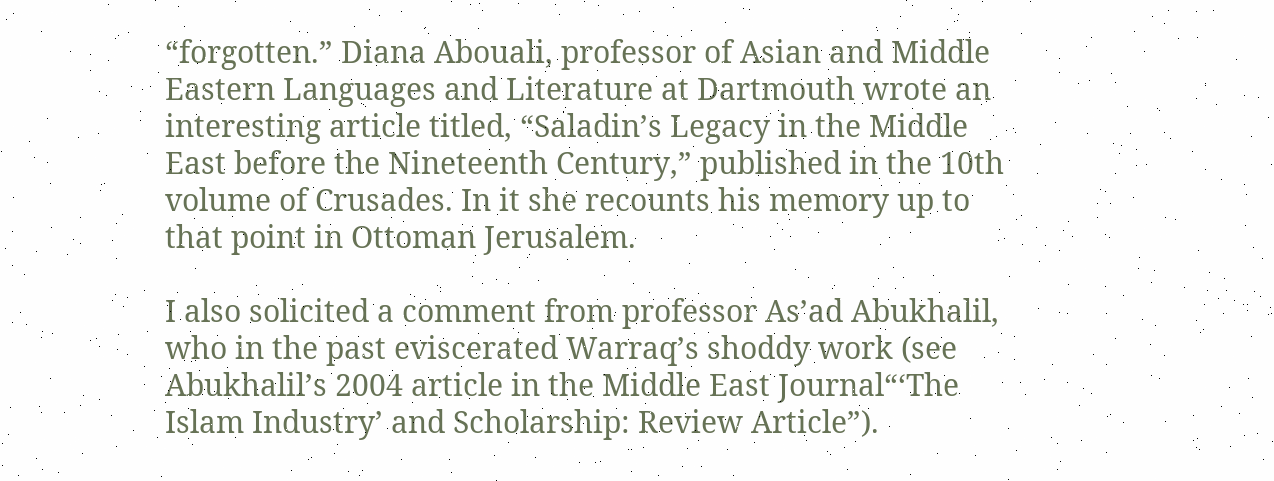“forgotten.” Diana Abouali, professor of Asian and Middle Eastern Languages and Literature at Dartmouth wrote an interesting article titled, “Saladin’s Legacy in the Middle East before the Nineteenth Century,” published in the 10th volume of Crusades. In it she recounts his memory up to that point in Ottoman Jerusalem.

I also solicited a comment from professor As’ad Abukhalil, who in the past eviscerated Warraq’s shoddy work (see Abukhalil’s 2004 article in the Middle East Journal“‘The Islam Industry’ and Scholarship: Review Article”).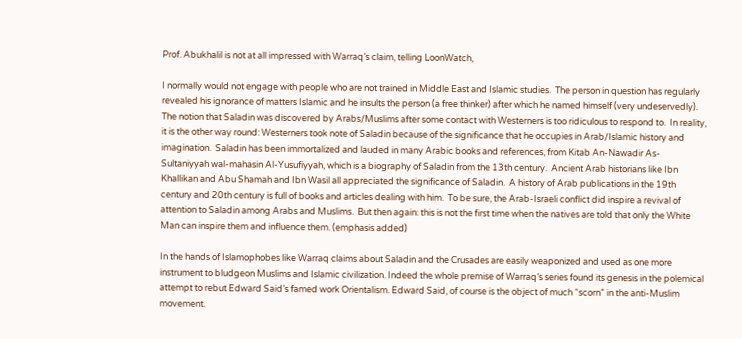Prof. Abukhalil is not at all impressed with Warraq’s claim, telling LoonWatch,

I normally would not engage with people who are not trained in Middle East and Islamic studies.  The person in question has regularly revealed his ignorance of matters Islamic and he insults the person (a free thinker) after which he named himself (very undeservedly).  The notion that Saladin was discovered by Arabs/Muslims after some contact with Westerners is too ridiculous to respond to.  In reality, it is the other way round: Westerners took note of Saladin because of the significance that he occupies in Arab/Islamic history and imagination.  Saladin has been immortalized and lauded in many Arabic books and references, from Kitab An-Nawadir As-Sultaniyyah wal-mahasin Al-Yusufiyyah, which is a biography of Saladin from the 13th century.  Ancient Arab historians like Ibn Khallikan and Abu Shamah and Ibn Wasil all appreciated the significance of Saladin.  A history of Arab publications in the 19th century and 20th century is full of books and articles dealing with him.  To be sure, the Arab-Israeli conflict did inspire a revival of attention to Saladin among Arabs and Muslims.  But then again: this is not the first time when the natives are told that only the White Man can inspire them and influence them. (emphasis added)

In the hands of Islamophobes like Warraq claims about Saladin and the Crusades are easily weaponized and used as one more instrument to bludgeon Muslims and Islamic civilization. Indeed the whole premise of Warraq’s series found its genesis in the polemical attempt to rebut Edward Said’s famed work Orientalism. Edward Said, of course is the object of much “scorn” in the anti-Muslim movement.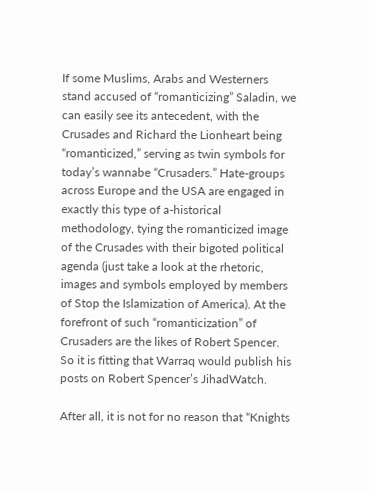If some Muslims, Arabs and Westerners stand accused of “romanticizing” Saladin, we can easily see its antecedent, with the Crusades and Richard the Lionheart being  “romanticized,” serving as twin symbols for today’s wannabe “Crusaders.” Hate-groups across Europe and the USA are engaged in exactly this type of a-historical methodology, tying the romanticized image of the Crusades with their bigoted political agenda (just take a look at the rhetoric, images and symbols employed by members of Stop the Islamization of America). At the forefront of such “romanticization” of Crusaders are the likes of Robert Spencer. So it is fitting that Warraq would publish his posts on Robert Spencer’s JihadWatch.

After all, it is not for no reason that “Knights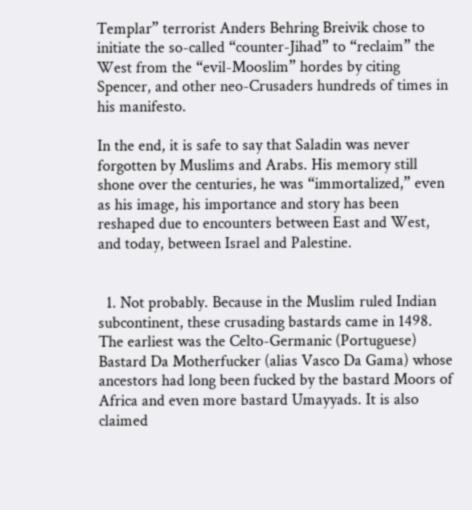Templar” terrorist Anders Behring Breivik chose to initiate the so-called “counter-Jihad” to “reclaim” the West from the “evil-Mooslim” hordes by citing Spencer, and other neo-Crusaders hundreds of times in his manifesto.

In the end, it is safe to say that Saladin was never forgotten by Muslims and Arabs. His memory still shone over the centuries, he was “immortalized,” even as his image, his importance and story has been reshaped due to encounters between East and West, and today, between Israel and Palestine.


  1. Not probably. Because in the Muslim ruled Indian subcontinent, these crusading bastards came in 1498. The earliest was the Celto-Germanic (Portuguese) Bastard Da Motherfucker (alias Vasco Da Gama) whose ancestors had long been fucked by the bastard Moors of Africa and even more bastard Umayyads. It is also claimed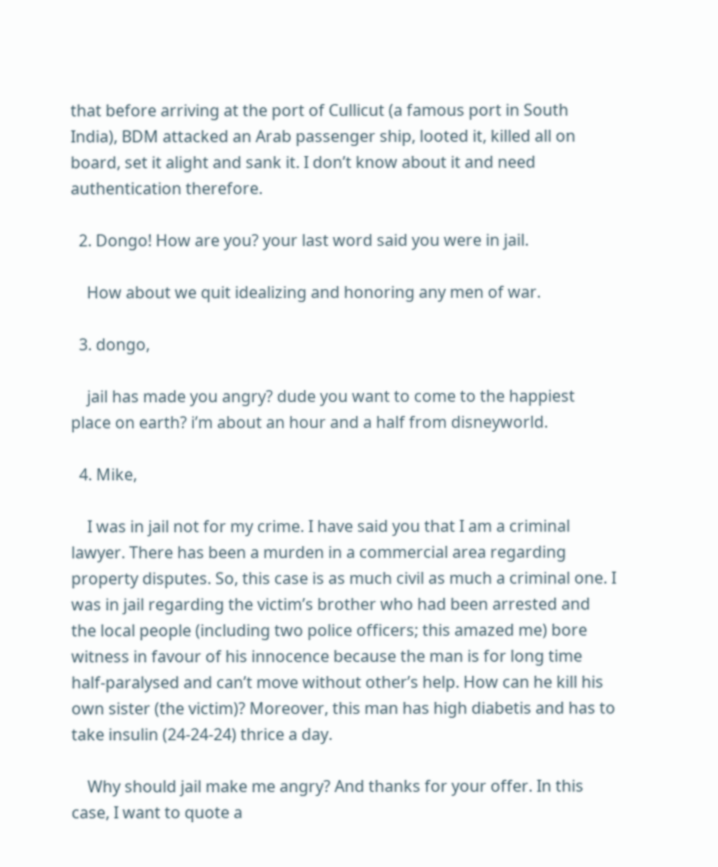that before arriving at the port of Cullicut (a famous port in South India), BDM attacked an Arab passenger ship, looted it, killed all on board, set it alight and sank it. I don’t know about it and need authentication therefore.

  2. Dongo! How are you? your last word said you were in jail.

    How about we quit idealizing and honoring any men of war.

  3. dongo,

    jail has made you angry? dude you want to come to the happiest place on earth? i’m about an hour and a half from disneyworld.

  4. Mike,

    I was in jail not for my crime. I have said you that I am a criminal lawyer. There has been a murden in a commercial area regarding property disputes. So, this case is as much civil as much a criminal one. I was in jail regarding the victim’s brother who had been arrested and the local people (including two police officers; this amazed me) bore witness in favour of his innocence because the man is for long time half-paralysed and can’t move without other’s help. How can he kill his own sister (the victim)? Moreover, this man has high diabetis and has to take insulin (24-24-24) thrice a day.

    Why should jail make me angry? And thanks for your offer. In this case, I want to quote a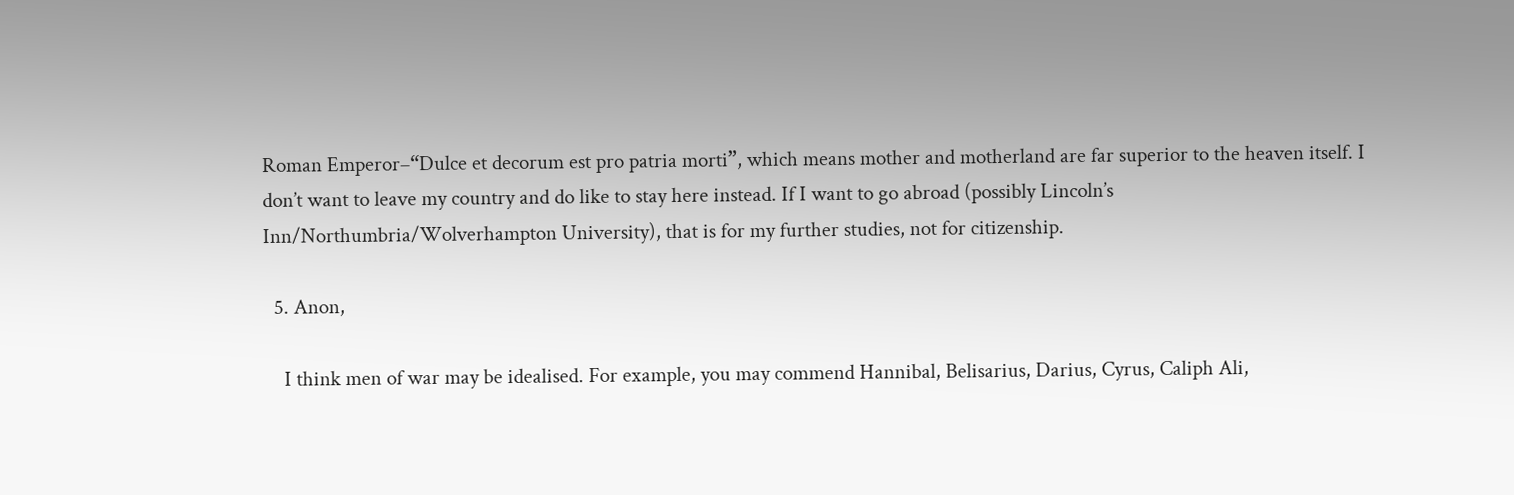Roman Emperor–“Dulce et decorum est pro patria morti”, which means mother and motherland are far superior to the heaven itself. I don’t want to leave my country and do like to stay here instead. If I want to go abroad (possibly Lincoln’s Inn/Northumbria/Wolverhampton University), that is for my further studies, not for citizenship.

  5. Anon,

    I think men of war may be idealised. For example, you may commend Hannibal, Belisarius, Darius, Cyrus, Caliph Ali,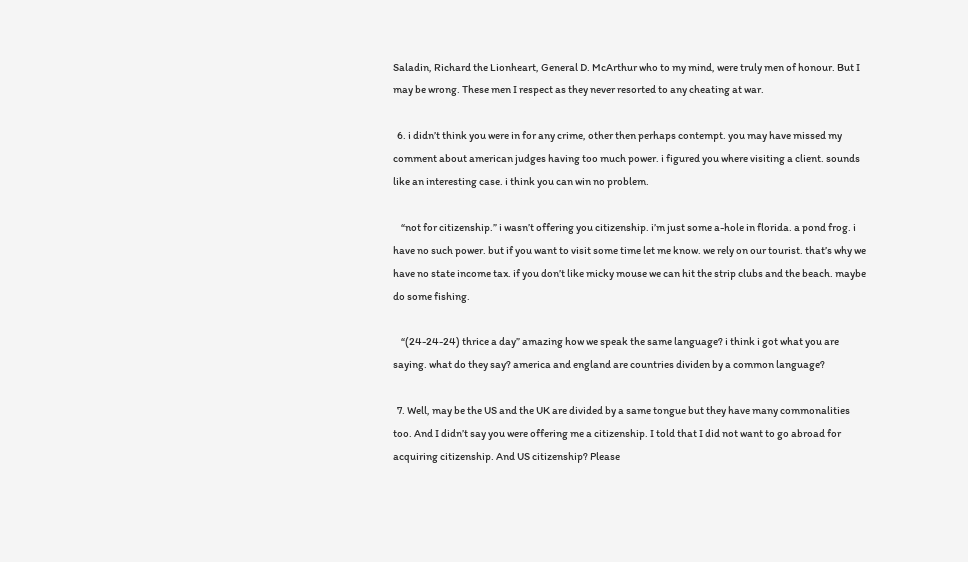Saladin, Richard the Lionheart, General D. McArthur who to my mind, were truly men of honour. But I may be wrong. These men I respect as they never resorted to any cheating at war.

  6. i didn’t think you were in for any crime, other then perhaps contempt. you may have missed my comment about american judges having too much power. i figured you where visiting a client. sounds like an interesting case. i think you can win no problem.

    “not for citizenship.” i wasn’t offering you citizenship. i’m just some a-hole in florida. a pond frog. i have no such power. but if you want to visit some time let me know. we rely on our tourist. that’s why we have no state income tax. if you don’t like micky mouse we can hit the strip clubs and the beach. maybe do some fishing.

    “(24-24-24) thrice a day” amazing how we speak the same language? i think i got what you are saying. what do they say? america and england are countries dividen by a common language?

  7. Well, may be the US and the UK are divided by a same tongue but they have many commonalities too. And I didn’t say you were offering me a citizenship. I told that I did not want to go abroad for acquiring citizenship. And US citizenship? Please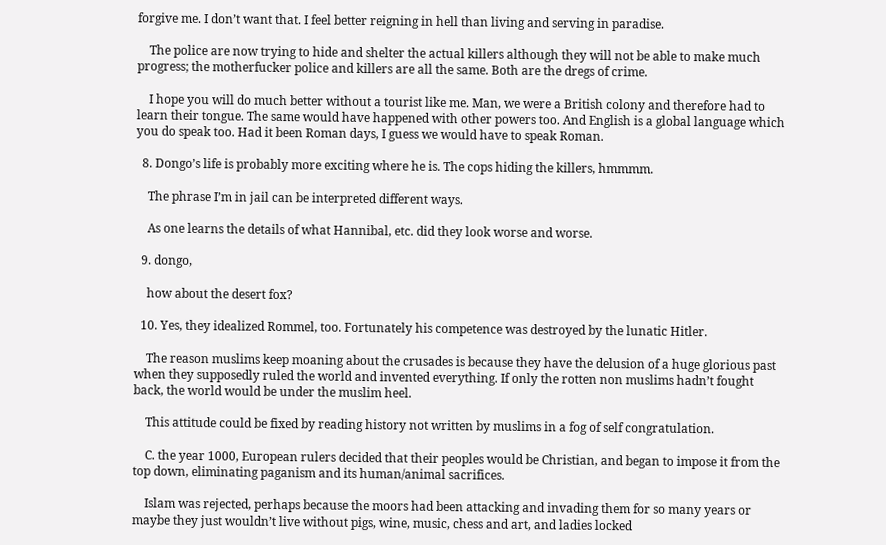forgive me. I don’t want that. I feel better reigning in hell than living and serving in paradise.

    The police are now trying to hide and shelter the actual killers although they will not be able to make much progress; the motherfucker police and killers are all the same. Both are the dregs of crime.

    I hope you will do much better without a tourist like me. Man, we were a British colony and therefore had to learn their tongue. The same would have happened with other powers too. And English is a global language which you do speak too. Had it been Roman days, I guess we would have to speak Roman.

  8. Dongo’s life is probably more exciting where he is. The cops hiding the killers, hmmmm.

    The phrase I’m in jail can be interpreted different ways.

    As one learns the details of what Hannibal, etc. did they look worse and worse.

  9. dongo,

    how about the desert fox?

  10. Yes, they idealized Rommel, too. Fortunately his competence was destroyed by the lunatic Hitler.

    The reason muslims keep moaning about the crusades is because they have the delusion of a huge glorious past when they supposedly ruled the world and invented everything. If only the rotten non muslims hadn’t fought back, the world would be under the muslim heel.

    This attitude could be fixed by reading history not written by muslims in a fog of self congratulation.

    C. the year 1000, European rulers decided that their peoples would be Christian, and began to impose it from the top down, eliminating paganism and its human/animal sacrifices.

    Islam was rejected, perhaps because the moors had been attacking and invading them for so many years or maybe they just wouldn’t live without pigs, wine, music, chess and art, and ladies locked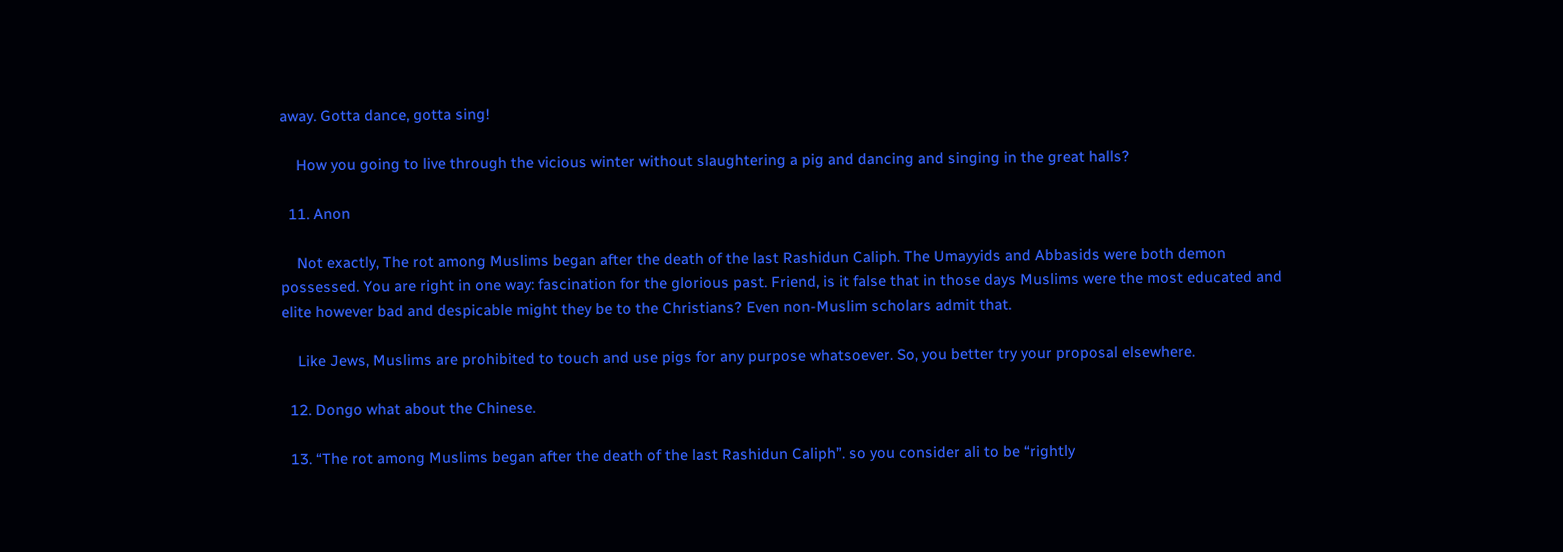away. Gotta dance, gotta sing!

    How you going to live through the vicious winter without slaughtering a pig and dancing and singing in the great halls?

  11. Anon

    Not exactly, The rot among Muslims began after the death of the last Rashidun Caliph. The Umayyids and Abbasids were both demon possessed. You are right in one way: fascination for the glorious past. Friend, is it false that in those days Muslims were the most educated and elite however bad and despicable might they be to the Christians? Even non-Muslim scholars admit that.

    Like Jews, Muslims are prohibited to touch and use pigs for any purpose whatsoever. So, you better try your proposal elsewhere.

  12. Dongo what about the Chinese.

  13. “The rot among Muslims began after the death of the last Rashidun Caliph”. so you consider ali to be “rightly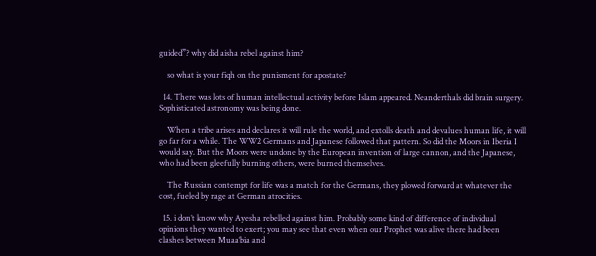guided”? why did aisha rebel against him?

    so what is your fiqh on the punisment for apostate?

  14. There was lots of human intellectual activity before Islam appeared. Neanderthals did brain surgery. Sophisticated astronomy was being done.

    When a tribe arises and declares it will rule the world, and extolls death and devalues human life, it will go far for a while. The WW2 Germans and Japanese followed that pattern. So did the Moors in Iberia I would say. But the Moors were undone by the European invention of large cannon, and the Japanese, who had been gleefully burning others, were burned themselves.

    The Russian contempt for life was a match for the Germans, they plowed forward at whatever the cost, fueled by rage at German atrocities.

  15. i don’t know why Ayesha rebelled against him. Probably some kind of difference of individual opinions they wanted to exert; you may see that even when our Prophet was alive there had been clashes between Muaa’bia and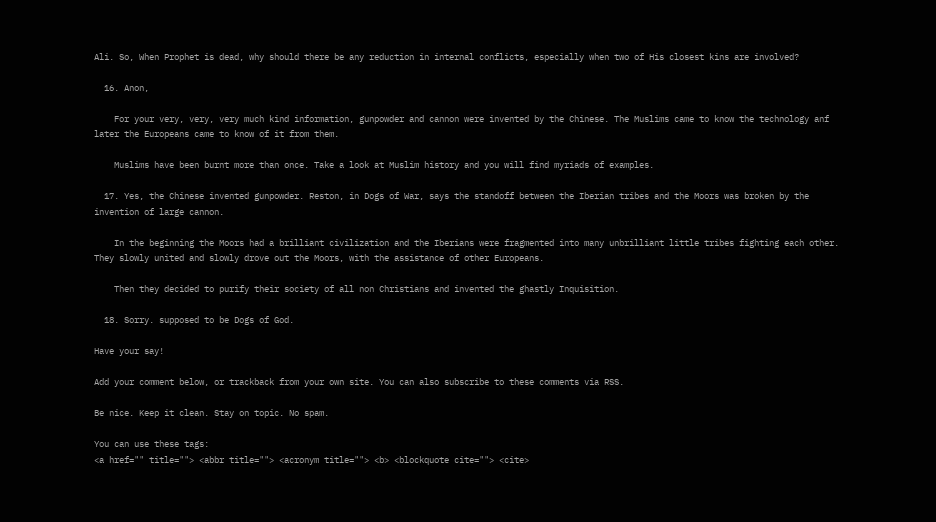Ali. So, When Prophet is dead, why should there be any reduction in internal conflicts, especially when two of His closest kins are involved?

  16. Anon,

    For your very, very, very much kind information, gunpowder and cannon were invented by the Chinese. The Muslims came to know the technology anf later the Europeans came to know of it from them.

    Muslims have been burnt more than once. Take a look at Muslim history and you will find myriads of examples.

  17. Yes, the Chinese invented gunpowder. Reston, in Dogs of War, says the standoff between the Iberian tribes and the Moors was broken by the invention of large cannon.

    In the beginning the Moors had a brilliant civilization and the Iberians were fragmented into many unbrilliant little tribes fighting each other. They slowly united and slowly drove out the Moors, with the assistance of other Europeans.

    Then they decided to purify their society of all non Christians and invented the ghastly Inquisition.

  18. Sorry. supposed to be Dogs of God.

Have your say!

Add your comment below, or trackback from your own site. You can also subscribe to these comments via RSS.

Be nice. Keep it clean. Stay on topic. No spam.

You can use these tags:
<a href="" title=""> <abbr title=""> <acronym title=""> <b> <blockquote cite=""> <cite>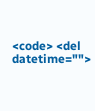<code> <del datetime="">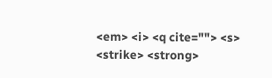<em> <i> <q cite=""> <s> <strike> <strong>